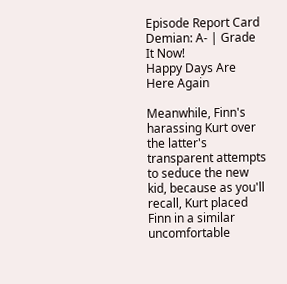Episode Report Card
Demian: A- | Grade It Now!
Happy Days Are Here Again

Meanwhile, Finn's harassing Kurt over the latter's transparent attempts to seduce the new kid, because as you'll recall, Kurt placed Finn in a similar uncomfortable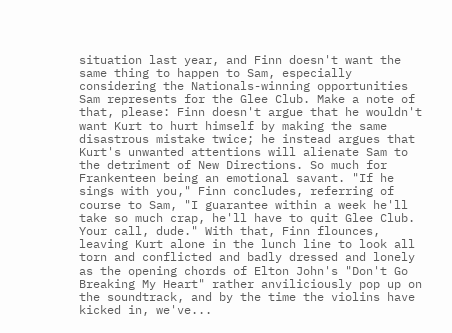situation last year, and Finn doesn't want the same thing to happen to Sam, especially considering the Nationals-winning opportunities Sam represents for the Glee Club. Make a note of that, please: Finn doesn't argue that he wouldn't want Kurt to hurt himself by making the same disastrous mistake twice; he instead argues that Kurt's unwanted attentions will alienate Sam to the detriment of New Directions. So much for Frankenteen being an emotional savant. "If he sings with you," Finn concludes, referring of course to Sam, "I guarantee within a week he'll take so much crap, he'll have to quit Glee Club. Your call, dude." With that, Finn flounces, leaving Kurt alone in the lunch line to look all torn and conflicted and badly dressed and lonely as the opening chords of Elton John's "Don't Go Breaking My Heart" rather anviliciously pop up on the soundtrack, and by the time the violins have kicked in, we've...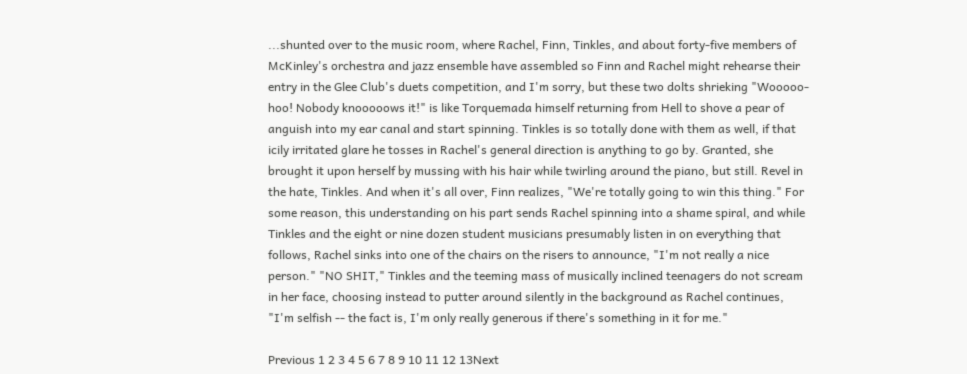...shunted over to the music room, where Rachel, Finn, Tinkles, and about forty-five members of McKinley's orchestra and jazz ensemble have assembled so Finn and Rachel might rehearse their entry in the Glee Club's duets competition, and I'm sorry, but these two dolts shrieking "Wooooo-hoo! Nobody knooooows it!" is like Torquemada himself returning from Hell to shove a pear of anguish into my ear canal and start spinning. Tinkles is so totally done with them as well, if that icily irritated glare he tosses in Rachel's general direction is anything to go by. Granted, she brought it upon herself by mussing with his hair while twirling around the piano, but still. Revel in the hate, Tinkles. And when it's all over, Finn realizes, "We're totally going to win this thing." For some reason, this understanding on his part sends Rachel spinning into a shame spiral, and while Tinkles and the eight or nine dozen student musicians presumably listen in on everything that follows, Rachel sinks into one of the chairs on the risers to announce, "I'm not really a nice person." "NO SHIT," Tinkles and the teeming mass of musically inclined teenagers do not scream in her face, choosing instead to putter around silently in the background as Rachel continues, "I'm selfish -- the fact is, I'm only really generous if there's something in it for me."

Previous 1 2 3 4 5 6 7 8 9 10 11 12 13Next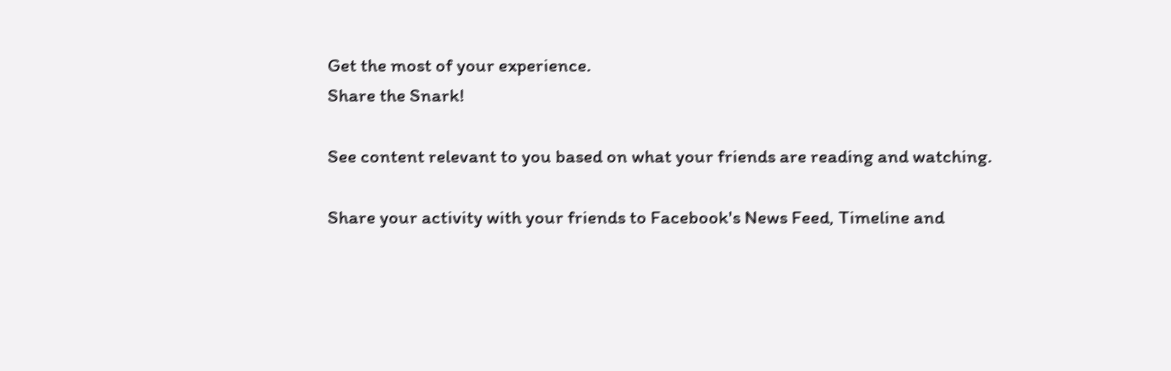Get the most of your experience.
Share the Snark!

See content relevant to you based on what your friends are reading and watching.

Share your activity with your friends to Facebook's News Feed, Timeline and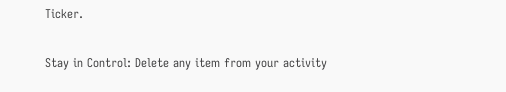Ticker.

Stay in Control: Delete any item from your activity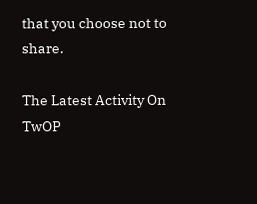that you choose not to share.

The Latest Activity On TwOP